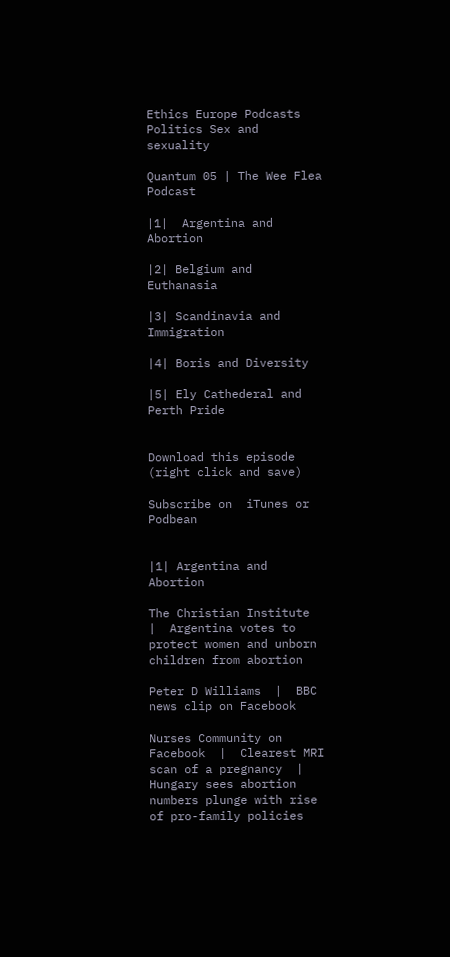Ethics Europe Podcasts Politics Sex and sexuality

Quantum 05 | The Wee Flea Podcast

|1|  Argentina and Abortion

|2| Belgium and Euthanasia

|3| Scandinavia and Immigration

|4| Boris and Diversity

|5| Ely Cathederal and Perth Pride


Download this episode (right click and save)

Subscribe on  iTunes or Podbean


|1| Argentina and Abortion

The Christian Institute  |  Argentina votes to protect women and unborn children from abortion

Peter D Williams  |  BBC news clip on Facebook

Nurses Community on Facebook  |  Clearest MRI scan of a pregnancy  |   Hungary sees abortion numbers plunge with rise of pro-family policies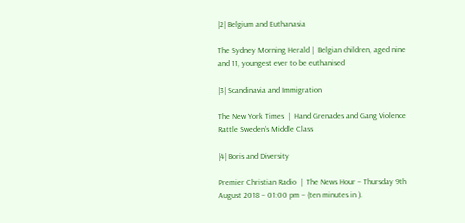|2| Belgium and Euthanasia

The Sydney Morning Herald |  Belgian children, aged nine and 11, youngest ever to be euthanised

|3| Scandinavia and Immigration

The New York Times  |  Hand Grenades and Gang Violence Rattle Sweden’s Middle Class

|4| Boris and Diversity

Premier Christian Radio  |  The News Hour – Thursday 9th August 2018 – 01:00 pm – (ten minutes in ).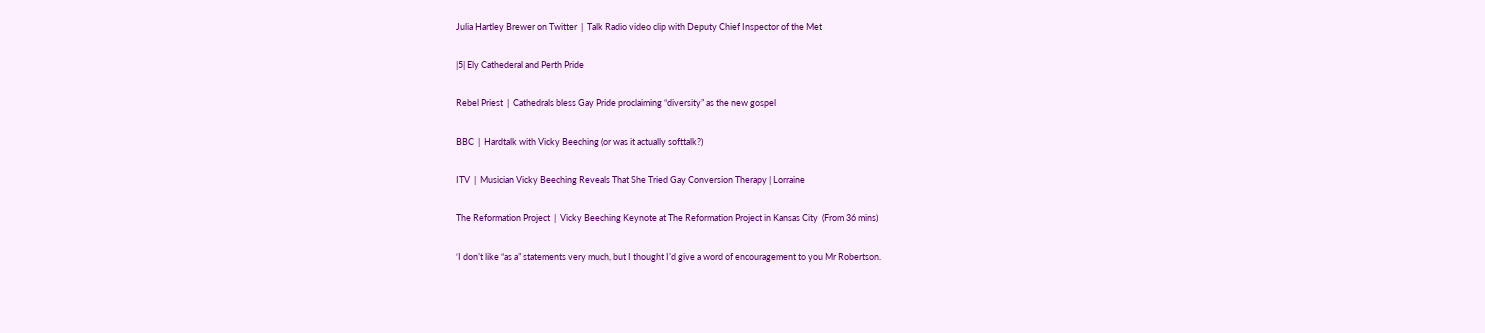Julia Hartley Brewer on Twitter  |  Talk Radio video clip with Deputy Chief Inspector of the Met

|5| Ely Cathederal and Perth Pride

Rebel Priest  |  Cathedrals bless Gay Pride proclaiming “diversity” as the new gospel

BBC  |  Hardtalk with Vicky Beeching (or was it actually softtalk?)

ITV  |  Musician Vicky Beeching Reveals That She Tried Gay Conversion Therapy | Lorraine

The Reformation Project  |  Vicky Beeching Keynote at The Reformation Project in Kansas City  (From 36 mins)

‘I don’t like “as a” statements very much, but I thought I’d give a word of encouragement to you Mr Robertson.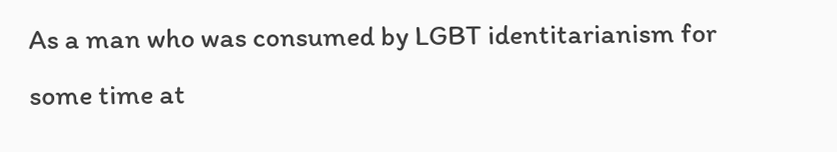As a man who was consumed by LGBT identitarianism for some time at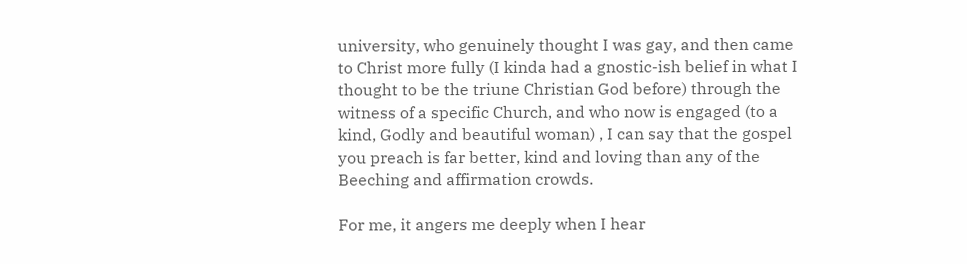university, who genuinely thought I was gay, and then came to Christ more fully (I kinda had a gnostic-ish belief in what I thought to be the triune Christian God before) through the witness of a specific Church, and who now is engaged (to a kind, Godly and beautiful woman) , I can say that the gospel you preach is far better, kind and loving than any of the Beeching and affirmation crowds.

For me, it angers me deeply when I hear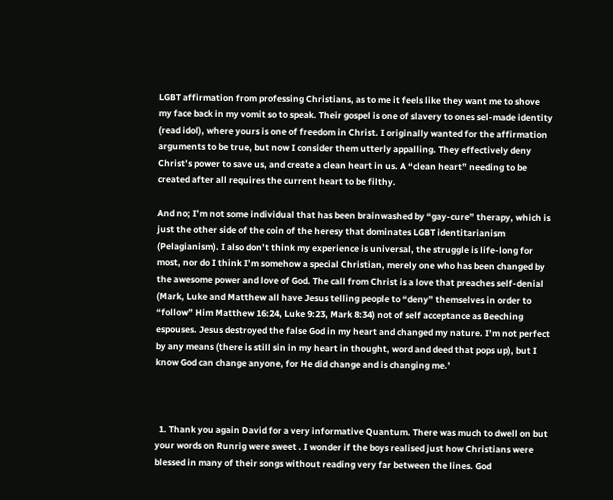LGBT affirmation from professing Christians, as to me it feels like they want me to shove my face back in my vomit so to speak. Their gospel is one of slavery to ones sel-made identity (read idol), where yours is one of freedom in Christ. I originally wanted for the affirmation arguments to be true, but now I consider them utterly appalling. They effectively deny Christ’s power to save us, and create a clean heart in us. A “clean heart” needing to be created after all requires the current heart to be filthy.

And no; I’m not some individual that has been brainwashed by “gay-cure” therapy, which is just the other side of the coin of the heresy that dominates LGBT identitarianism (Pelagianism). I also don’t think my experience is universal, the struggle is life-long for most, nor do I think I’m somehow a special Christian, merely one who has been changed by the awesome power and love of God. The call from Christ is a love that preaches self-denial (Mark, Luke and Matthew all have Jesus telling people to “deny” themselves in order to “follow” Him Matthew 16:24, Luke 9:23, Mark 8:34) not of self acceptance as Beeching espouses. Jesus destroyed the false God in my heart and changed my nature. I’m not perfect by any means (there is still sin in my heart in thought, word and deed that pops up), but I know God can change anyone, for He did change and is changing me.’



  1. Thank you again David for a very informative Quantum. There was much to dwell on but your words on Runrig were sweet . I wonder if the boys realised just how Christians were blessed in many of their songs without reading very far between the lines. God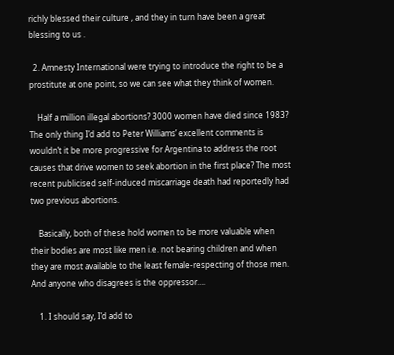richly blessed their culture , and they in turn have been a great blessing to us .

  2. Amnesty International were trying to introduce the right to be a prostitute at one point, so we can see what they think of women.

    Half a million illegal abortions? 3000 women have died since 1983? The only thing I’d add to Peter Williams’ excellent comments is wouldn’t it be more progressive for Argentina to address the root causes that drive women to seek abortion in the first place? The most recent publicised self-induced miscarriage death had reportedly had two previous abortions.

    Basically, both of these hold women to be more valuable when their bodies are most like men i.e. not bearing children and when they are most available to the least female-respecting of those men. And anyone who disagrees is the oppressor….

    1. I should say, I’d add to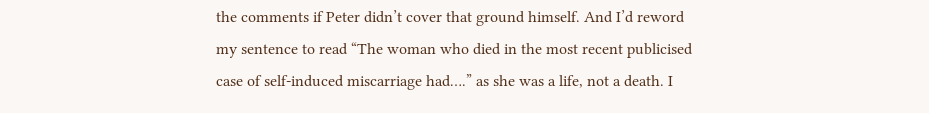the comments if Peter didn’t cover that ground himself. And I’d reword my sentence to read “The woman who died in the most recent publicised case of self-induced miscarriage had….” as she was a life, not a death. I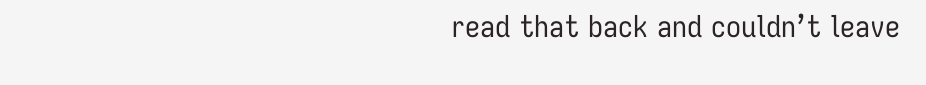read that back and couldn’t leave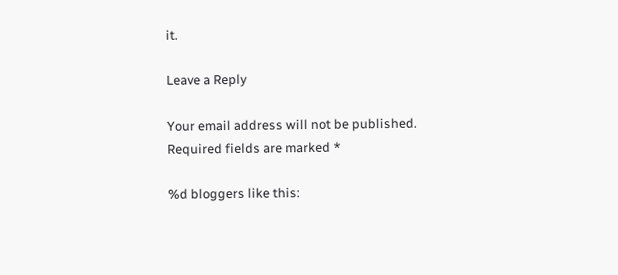it.

Leave a Reply

Your email address will not be published. Required fields are marked *

%d bloggers like this: